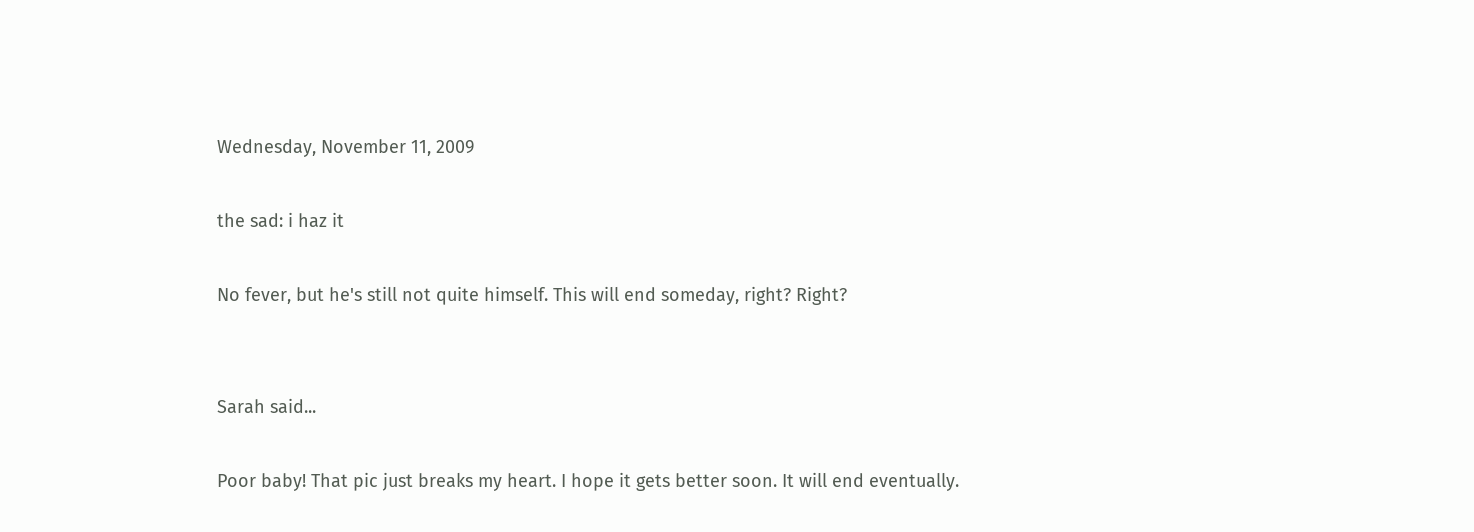Wednesday, November 11, 2009

the sad: i haz it

No fever, but he's still not quite himself. This will end someday, right? Right?


Sarah said...

Poor baby! That pic just breaks my heart. I hope it gets better soon. It will end eventually.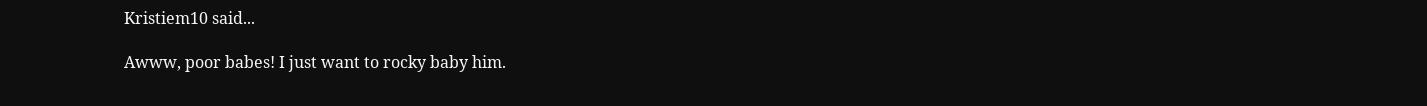Kristiem10 said...

Awww, poor babes! I just want to rocky baby him.